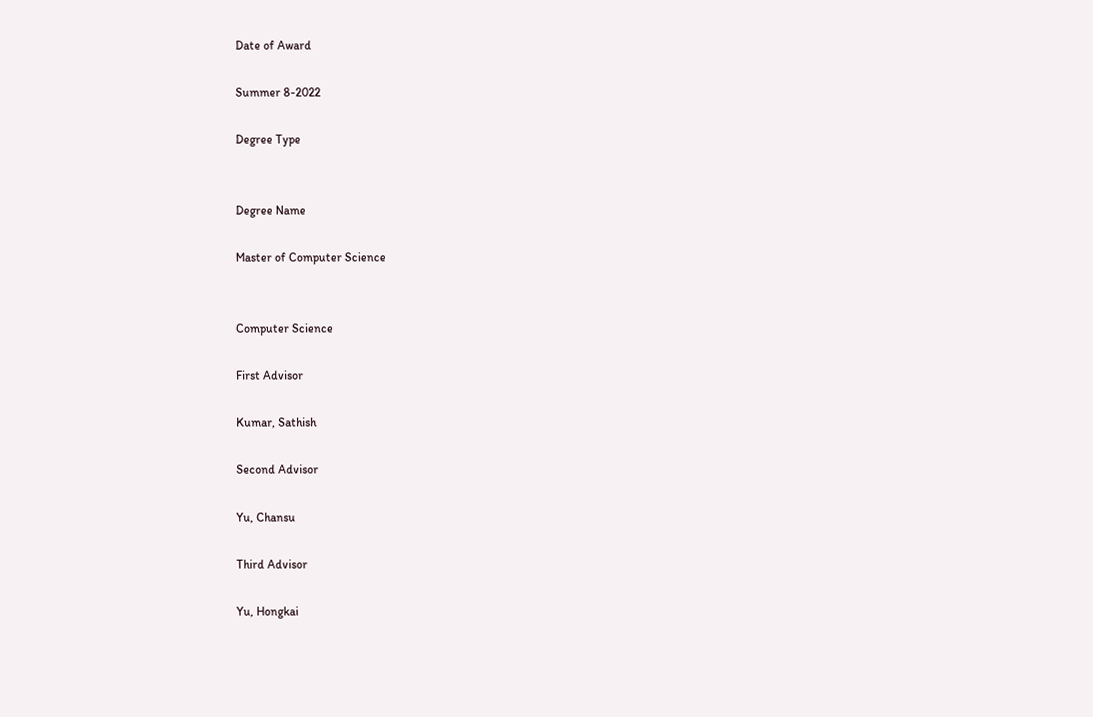Date of Award

Summer 8-2022

Degree Type


Degree Name

Master of Computer Science


Computer Science

First Advisor

Kumar, Sathish

Second Advisor

Yu, Chansu

Third Advisor

Yu, Hongkai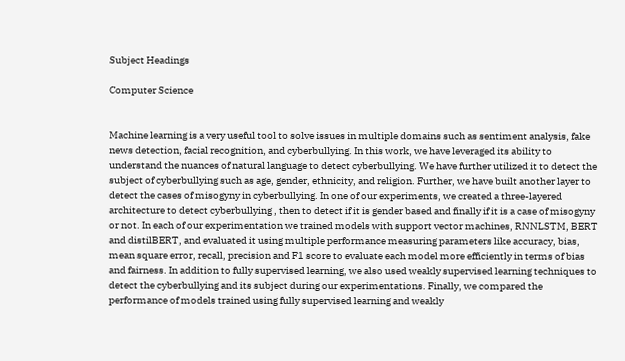Subject Headings

Computer Science


Machine learning is a very useful tool to solve issues in multiple domains such as sentiment analysis, fake news detection, facial recognition, and cyberbullying. In this work, we have leveraged its ability to understand the nuances of natural language to detect cyberbullying. We have further utilized it to detect the subject of cyberbullying such as age, gender, ethnicity, and religion. Further, we have built another layer to detect the cases of misogyny in cyberbullying. In one of our experiments, we created a three-layered architecture to detect cyberbullying , then to detect if it is gender based and finally if it is a case of misogyny or not. In each of our experimentation we trained models with support vector machines, RNNLSTM, BERT and distilBERT, and evaluated it using multiple performance measuring parameters like accuracy, bias, mean square error, recall, precision and F1 score to evaluate each model more efficiently in terms of bias and fairness. In addition to fully supervised learning, we also used weakly supervised learning techniques to detect the cyberbullying and its subject during our experimentations. Finally, we compared the performance of models trained using fully supervised learning and weakly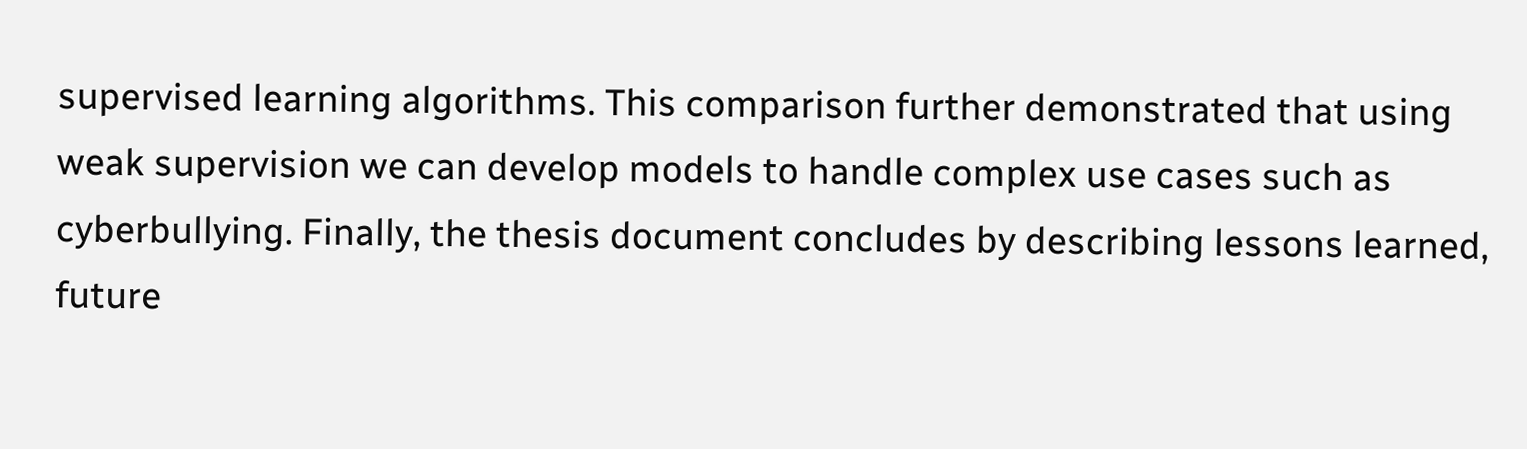supervised learning algorithms. This comparison further demonstrated that using weak supervision we can develop models to handle complex use cases such as cyberbullying. Finally, the thesis document concludes by describing lessons learned, future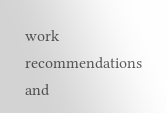work recommendations and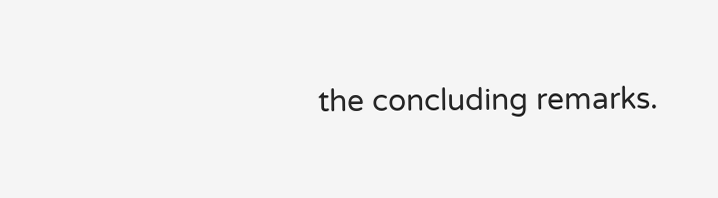the concluding remarks.